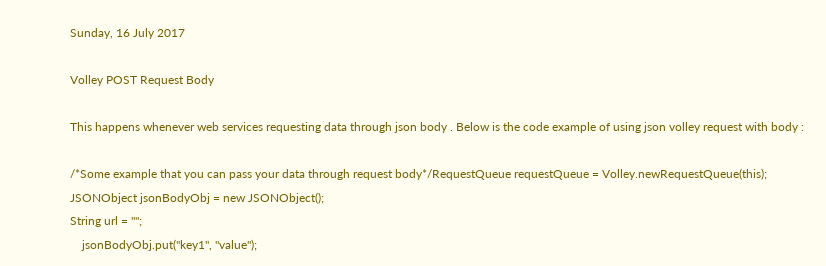Sunday, 16 July 2017

Volley POST Request Body

This happens whenever web services requesting data through json body . Below is the code example of using json volley request with body :

/*Some example that you can pass your data through request body*/RequestQueue requestQueue = Volley.newRequestQueue(this);
JSONObject jsonBodyObj = new JSONObject();
String url = "";
    jsonBodyObj.put("key1", "value");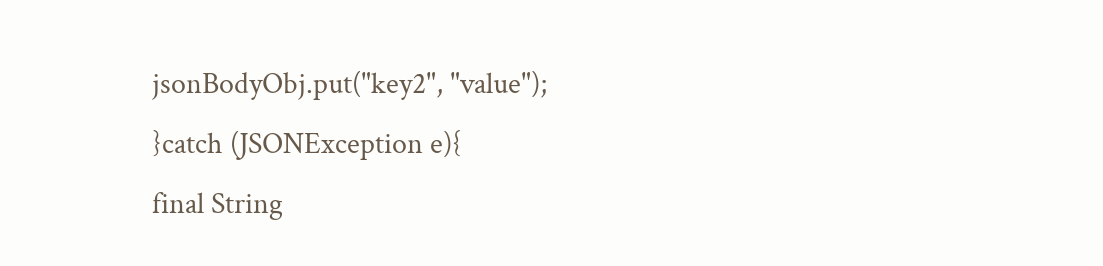jsonBodyObj.put("key2", "value");
}catch (JSONException e){
final String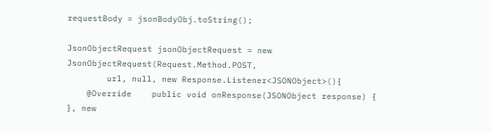requestBody = jsonBodyObj.toString();

JsonObjectRequest jsonObjectRequest = new JsonObjectRequest(Request.Method.POST,
        url, null, new Response.Listener<JSONObject>(){
    @Override    public void onResponse(JSONObject response) {
}, new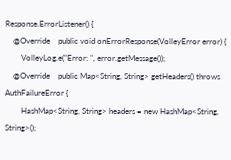Response.ErrorListener() {
    @Override    public void onErrorResponse(VolleyError error) {
        VolleyLog.e("Error: ", error.getMessage());
    @Override    public Map<String, String> getHeaders() throws AuthFailureError {
        HashMap<String, String> headers = new HashMap<String, String>();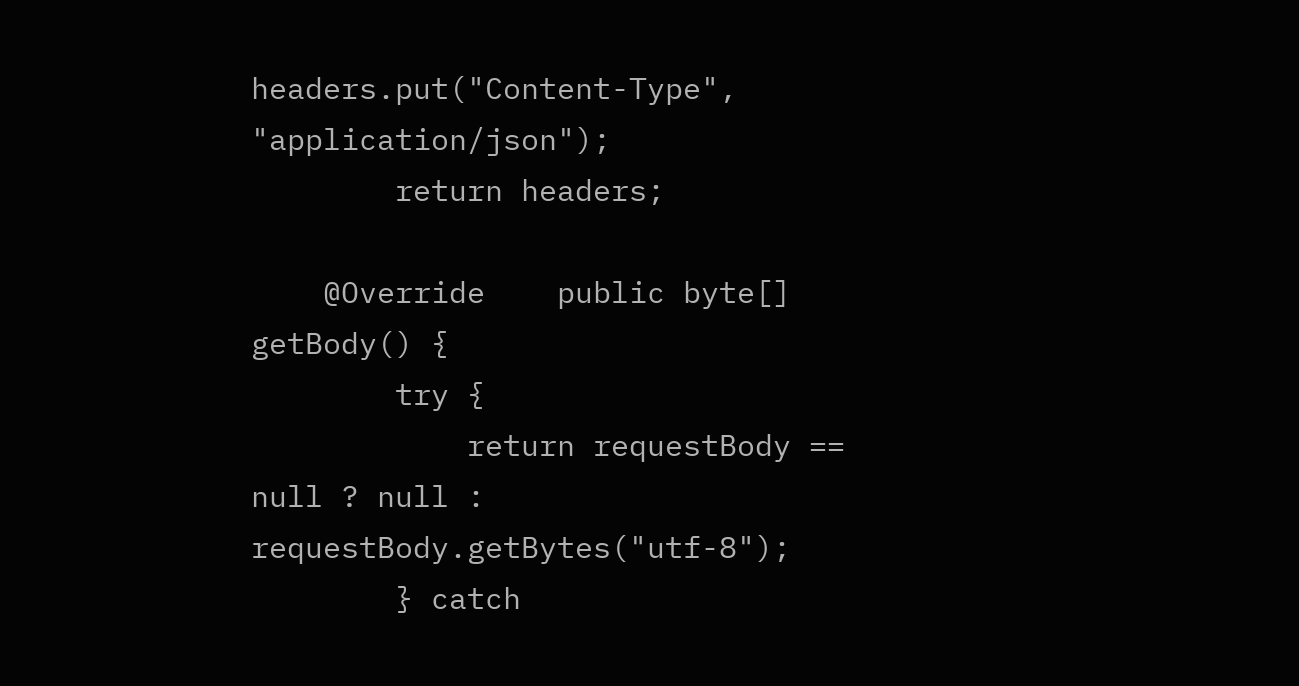headers.put("Content-Type", "application/json");
        return headers;

    @Override    public byte[] getBody() {
        try {
            return requestBody == null ? null : requestBody.getBytes("utf-8");
        } catch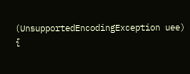(UnsupportedEncodingException uee) {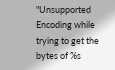"Unsupported Encoding while trying to get the bytes of %s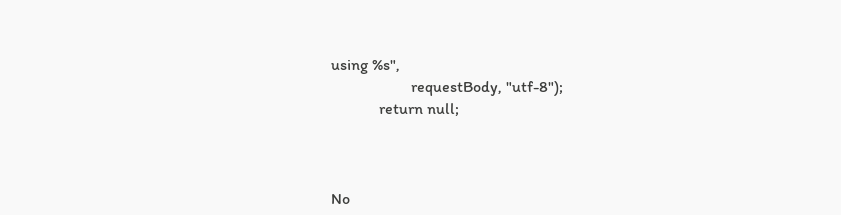using %s",
                    requestBody, "utf-8");
            return null;



No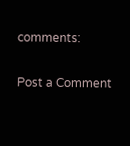comments:

Post a Comment